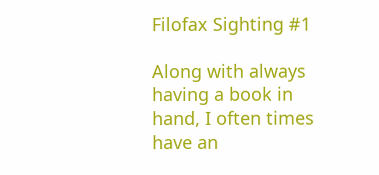Filofax Sighting #1

Along with always having a book in hand, I often times have an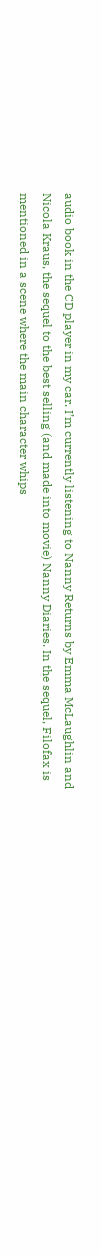audio book in the CD player in my car. I’m currently listening to Nanny Returns by Emma McLaughlin and Nicola Kraus, the sequel to the best selling (and made into movie) Nanny Diaries. In the sequel, Filofax is mentioned in a scene where the main character whips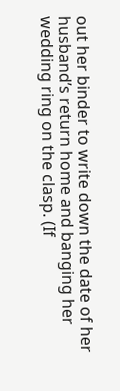out her binder to write down the date of her husband’s return home and banging her wedding ring on the clasp. (If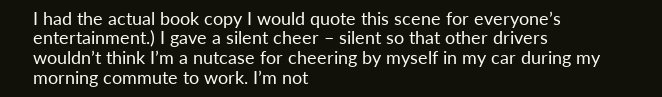I had the actual book copy I would quote this scene for everyone’s entertainment.) I gave a silent cheer – silent so that other drivers wouldn’t think I’m a nutcase for cheering by myself in my car during my morning commute to work. I’m not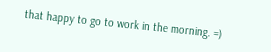that happy to go to work in the morning. =)